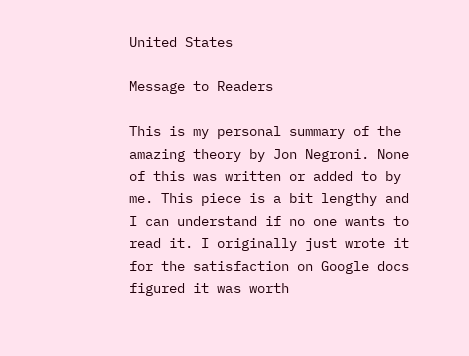United States

Message to Readers

This is my personal summary of the amazing theory by Jon Negroni. None of this was written or added to by me. This piece is a bit lengthy and I can understand if no one wants to read it. I originally just wrote it for the satisfaction on Google docs figured it was worth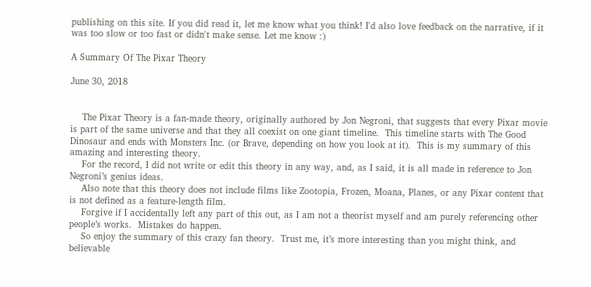publishing on this site. If you did read it, let me know what you think! I'd also love feedback on the narrative, if it was too slow or too fast or didn't make sense. Let me know :)

A Summary Of The Pixar Theory

June 30, 2018


    The Pixar Theory is a fan-made theory, originally authored by Jon Negroni, that suggests that every Pixar movie is part of the same universe and that they all coexist on one giant timeline.  This timeline starts with The Good Dinosaur and ends with Monsters Inc. (or Brave, depending on how you look at it).  This is my summary of this amazing and interesting theory.
    For the record, I did not write or edit this theory in any way, and, as I said, it is all made in reference to Jon Negroni’s genius ideas.
    Also note that this theory does not include films like Zootopia, Frozen, Moana, Planes, or any Pixar content that is not defined as a feature-length film.
    Forgive if I accidentally left any part of this out, as I am not a theorist myself and am purely referencing other people’s works.  Mistakes do happen.
    So enjoy the summary of this crazy fan theory.  Trust me, it’s more interesting than you might think, and believable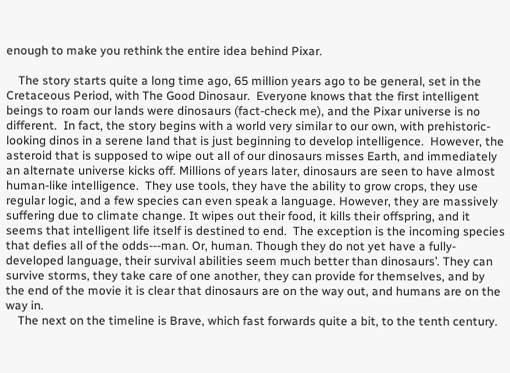enough to make you rethink the entire idea behind Pixar.

    The story starts quite a long time ago, 65 million years ago to be general, set in the Cretaceous Period, with The Good Dinosaur.  Everyone knows that the first intelligent beings to roam our lands were dinosaurs (fact-check me), and the Pixar universe is no different.  In fact, the story begins with a world very similar to our own, with prehistoric-looking dinos in a serene land that is just beginning to develop intelligence.  However, the asteroid that is supposed to wipe out all of our dinosaurs misses Earth, and immediately an alternate universe kicks off. Millions of years later, dinosaurs are seen to have almost human-like intelligence.  They use tools, they have the ability to grow crops, they use regular logic, and a few species can even speak a language. However, they are massively suffering due to climate change. It wipes out their food, it kills their offspring, and it seems that intelligent life itself is destined to end.  The exception is the incoming species that defies all of the odds---man. Or, human. Though they do not yet have a fully-developed language, their survival abilities seem much better than dinosaurs’. They can survive storms, they take care of one another, they can provide for themselves, and by the end of the movie it is clear that dinosaurs are on the way out, and humans are on the way in.
    The next on the timeline is Brave, which fast forwards quite a bit, to the tenth century.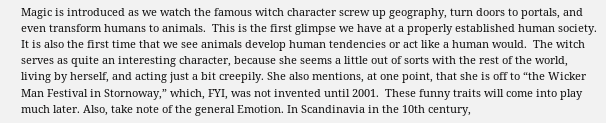Magic is introduced as we watch the famous witch character screw up geography, turn doors to portals, and even transform humans to animals.  This is the first glimpse we have at a properly established human society. It is also the first time that we see animals develop human tendencies or act like a human would.  The witch serves as quite an interesting character, because she seems a little out of sorts with the rest of the world, living by herself, and acting just a bit creepily. She also mentions, at one point, that she is off to “the Wicker Man Festival in Stornoway,” which, FYI, was not invented until 2001.  These funny traits will come into play much later. Also, take note of the general Emotion. In Scandinavia in the 10th century,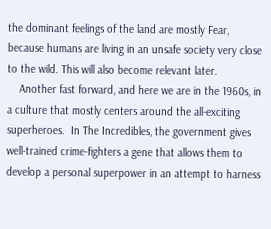the dominant feelings of the land are mostly Fear, because humans are living in an unsafe society very close to the wild. This will also become relevant later.
    Another fast forward, and here we are in the 1960s, in a culture that mostly centers around the all-exciting superheroes.  In The Incredibles, the government gives well-trained crime-fighters a gene that allows them to develop a personal superpower in an attempt to harness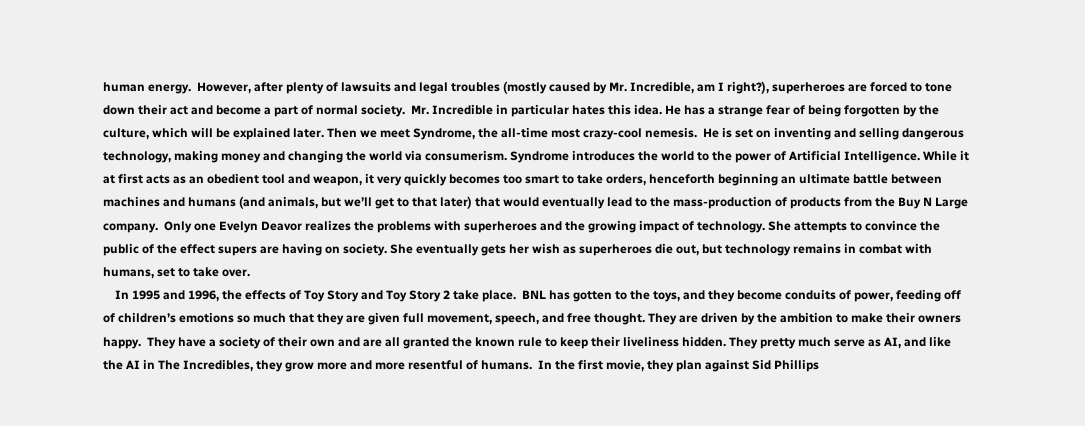human energy.  However, after plenty of lawsuits and legal troubles (mostly caused by Mr. Incredible, am I right?), superheroes are forced to tone down their act and become a part of normal society.  Mr. Incredible in particular hates this idea. He has a strange fear of being forgotten by the culture, which will be explained later. Then we meet Syndrome, the all-time most crazy-cool nemesis.  He is set on inventing and selling dangerous technology, making money and changing the world via consumerism. Syndrome introduces the world to the power of Artificial Intelligence. While it at first acts as an obedient tool and weapon, it very quickly becomes too smart to take orders, henceforth beginning an ultimate battle between machines and humans (and animals, but we’ll get to that later) that would eventually lead to the mass-production of products from the Buy N Large company.  Only one Evelyn Deavor realizes the problems with superheroes and the growing impact of technology. She attempts to convince the public of the effect supers are having on society. She eventually gets her wish as superheroes die out, but technology remains in combat with humans, set to take over.
    In 1995 and 1996, the effects of Toy Story and Toy Story 2 take place.  BNL has gotten to the toys, and they become conduits of power, feeding off of children’s emotions so much that they are given full movement, speech, and free thought. They are driven by the ambition to make their owners happy.  They have a society of their own and are all granted the known rule to keep their liveliness hidden. They pretty much serve as AI, and like the AI in The Incredibles, they grow more and more resentful of humans.  In the first movie, they plan against Sid Phillips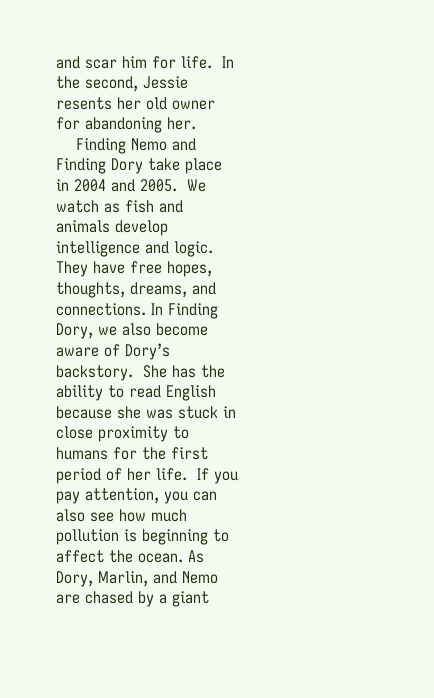and scar him for life.  In the second, Jessie resents her old owner for abandoning her.
    Finding Nemo and Finding Dory take place in 2004 and 2005.  We watch as fish and animals develop intelligence and logic.  They have free hopes, thoughts, dreams, and connections. In Finding Dory, we also become aware of Dory’s backstory.  She has the ability to read English because she was stuck in close proximity to humans for the first period of her life.  If you pay attention, you can also see how much pollution is beginning to affect the ocean. As Dory, Marlin, and Nemo are chased by a giant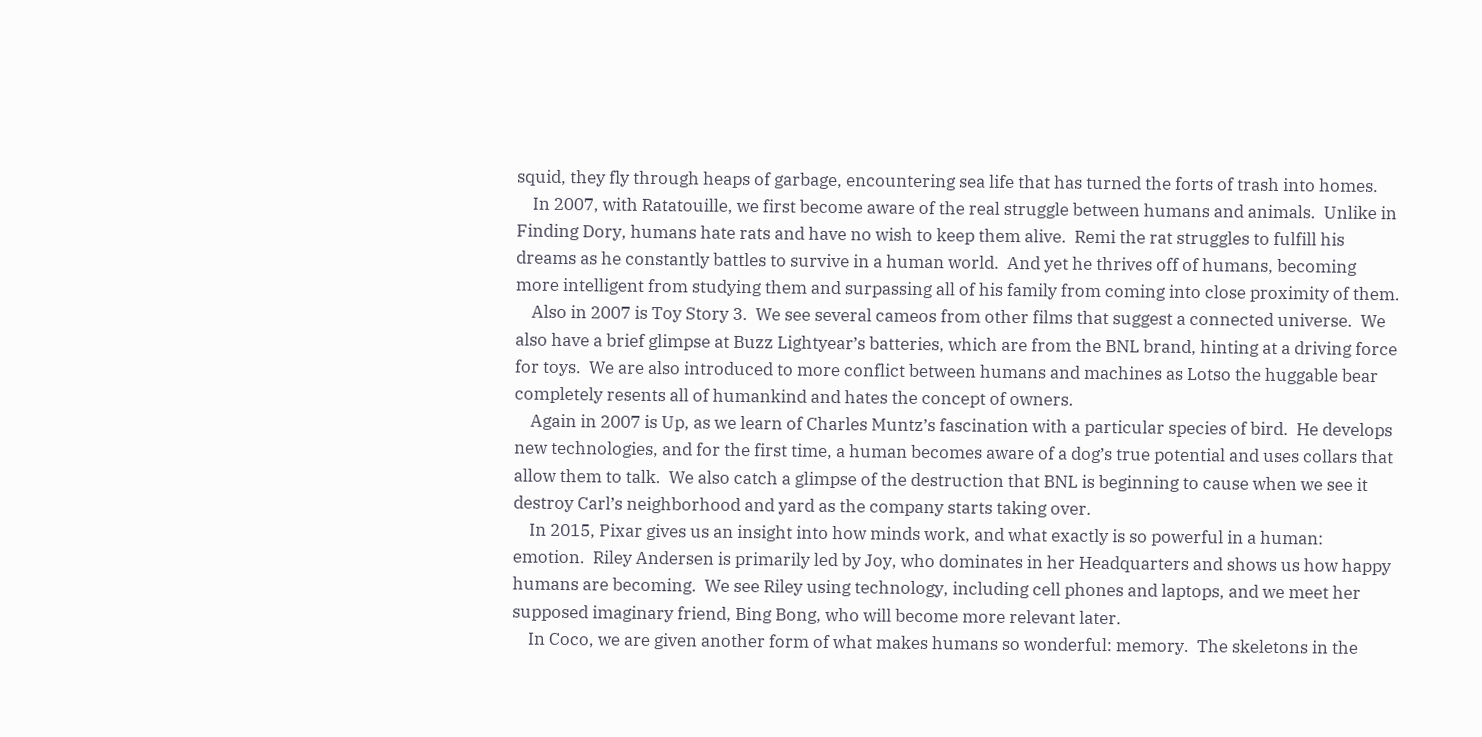squid, they fly through heaps of garbage, encountering sea life that has turned the forts of trash into homes.
    In 2007, with Ratatouille, we first become aware of the real struggle between humans and animals.  Unlike in Finding Dory, humans hate rats and have no wish to keep them alive.  Remi the rat struggles to fulfill his dreams as he constantly battles to survive in a human world.  And yet he thrives off of humans, becoming more intelligent from studying them and surpassing all of his family from coming into close proximity of them.
    Also in 2007 is Toy Story 3.  We see several cameos from other films that suggest a connected universe.  We also have a brief glimpse at Buzz Lightyear’s batteries, which are from the BNL brand, hinting at a driving force for toys.  We are also introduced to more conflict between humans and machines as Lotso the huggable bear completely resents all of humankind and hates the concept of owners.
    Again in 2007 is Up, as we learn of Charles Muntz’s fascination with a particular species of bird.  He develops new technologies, and for the first time, a human becomes aware of a dog’s true potential and uses collars that allow them to talk.  We also catch a glimpse of the destruction that BNL is beginning to cause when we see it destroy Carl’s neighborhood and yard as the company starts taking over.
    In 2015, Pixar gives us an insight into how minds work, and what exactly is so powerful in a human: emotion.  Riley Andersen is primarily led by Joy, who dominates in her Headquarters and shows us how happy humans are becoming.  We see Riley using technology, including cell phones and laptops, and we meet her supposed imaginary friend, Bing Bong, who will become more relevant later.
    In Coco, we are given another form of what makes humans so wonderful: memory.  The skeletons in the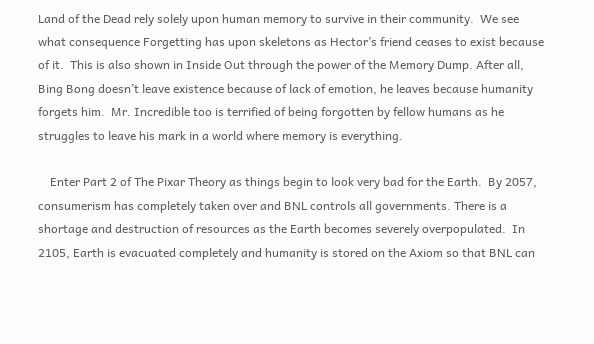Land of the Dead rely solely upon human memory to survive in their community.  We see what consequence Forgetting has upon skeletons as Hector’s friend ceases to exist because of it.  This is also shown in Inside Out through the power of the Memory Dump. After all, Bing Bong doesn’t leave existence because of lack of emotion, he leaves because humanity forgets him.  Mr. Incredible too is terrified of being forgotten by fellow humans as he struggles to leave his mark in a world where memory is everything.

    Enter Part 2 of The Pixar Theory as things begin to look very bad for the Earth.  By 2057, consumerism has completely taken over and BNL controls all governments. There is a shortage and destruction of resources as the Earth becomes severely overpopulated.  In 2105, Earth is evacuated completely and humanity is stored on the Axiom so that BNL can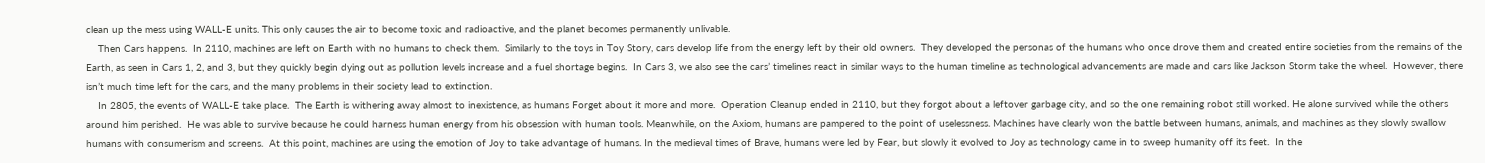clean up the mess using WALL-E units. This only causes the air to become toxic and radioactive, and the planet becomes permanently unlivable.
    Then Cars happens.  In 2110, machines are left on Earth with no humans to check them.  Similarly to the toys in Toy Story, cars develop life from the energy left by their old owners.  They developed the personas of the humans who once drove them and created entire societies from the remains of the Earth, as seen in Cars 1, 2, and 3, but they quickly begin dying out as pollution levels increase and a fuel shortage begins.  In Cars 3, we also see the cars’ timelines react in similar ways to the human timeline as technological advancements are made and cars like Jackson Storm take the wheel.  However, there isn’t much time left for the cars, and the many problems in their society lead to extinction.
    In 2805, the events of WALL-E take place.  The Earth is withering away almost to inexistence, as humans Forget about it more and more.  Operation Cleanup ended in 2110, but they forgot about a leftover garbage city, and so the one remaining robot still worked. He alone survived while the others around him perished.  He was able to survive because he could harness human energy from his obsession with human tools. Meanwhile, on the Axiom, humans are pampered to the point of uselessness. Machines have clearly won the battle between humans, animals, and machines as they slowly swallow humans with consumerism and screens.  At this point, machines are using the emotion of Joy to take advantage of humans. In the medieval times of Brave, humans were led by Fear, but slowly it evolved to Joy as technology came in to sweep humanity off its feet.  In the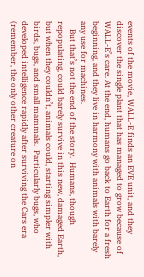events of the movie, WALL-E finds an EVE unit, and they discover the single plant that has managed to grow because of WALL-E’s care. At the end, humans go back to Earth for a fresh beginning, and they live in harmony with animals with barely any use for machines.
    But that’s not the end of the story.  Humans, though repopulating, could barely survive in this new, damaged Earth, but when they couldn’t, animals could, starting simpler with birds, bugs, and small mammals.  Particularly bugs, who developed intelligence rapidly after surviving the Cars era (remember, the only other creature on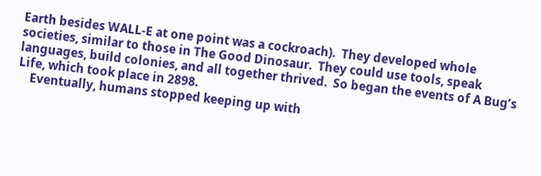Earth besides WALL-E at one point was a cockroach).  They developed whole societies, similar to those in The Good Dinosaur.  They could use tools, speak languages, build colonies, and all together thrived.  So began the events of A Bug’s Life, which took place in 2898.
    Eventually, humans stopped keeping up with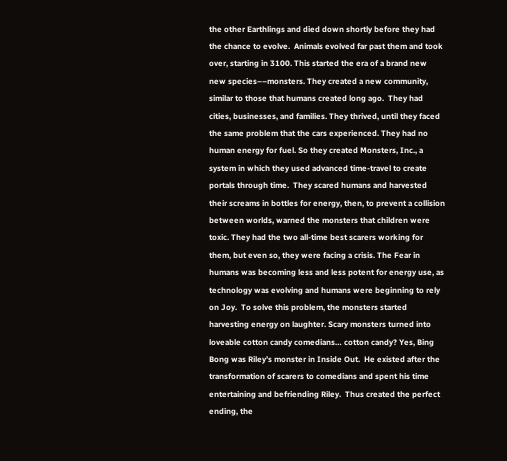the other Earthlings and died down shortly before they had the chance to evolve.  Animals evolved far past them and took over, starting in 3100. This started the era of a brand new new species––monsters. They created a new community, similar to those that humans created long ago.  They had cities, businesses, and families. They thrived, until they faced the same problem that the cars experienced. They had no human energy for fuel. So they created Monsters, Inc., a system in which they used advanced time-travel to create portals through time.  They scared humans and harvested their screams in bottles for energy, then, to prevent a collision between worlds, warned the monsters that children were toxic. They had the two all-time best scarers working for them, but even so, they were facing a crisis. The Fear in humans was becoming less and less potent for energy use, as technology was evolving and humans were beginning to rely on Joy.  To solve this problem, the monsters started harvesting energy on laughter. Scary monsters turned into loveable cotton candy comedians… cotton candy? Yes, Bing Bong was Riley’s monster in Inside Out.  He existed after the transformation of scarers to comedians and spent his time entertaining and befriending Riley.  Thus created the perfect ending, the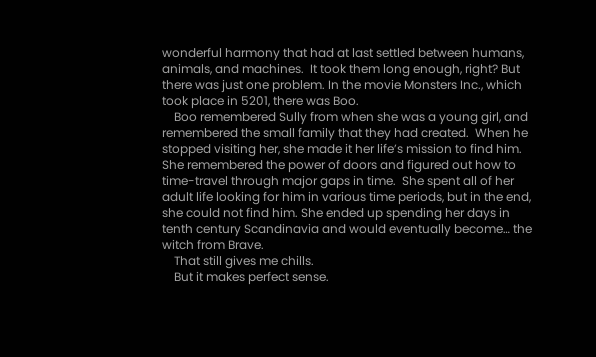wonderful harmony that had at last settled between humans, animals, and machines.  It took them long enough, right? But there was just one problem. In the movie Monsters Inc., which took place in 5201, there was Boo.
    Boo remembered Sully from when she was a young girl, and remembered the small family that they had created.  When he stopped visiting her, she made it her life’s mission to find him. She remembered the power of doors and figured out how to time-travel through major gaps in time.  She spent all of her adult life looking for him in various time periods, but in the end, she could not find him. She ended up spending her days in tenth century Scandinavia and would eventually become… the witch from Brave.
    That still gives me chills.
    But it makes perfect sense.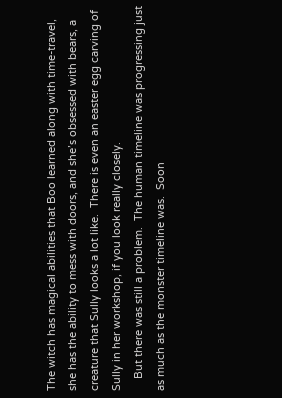The witch has magical abilities that Boo learned along with time-travel, she has the ability to mess with doors, and she’s obsessed with bears, a creature that Sully looks a lot like.  There is even an easter egg carving of Sully in her workshop, if you look really closely.
    But there was still a problem.  The human timeline was progressing just as much as the monster timeline was.  Soon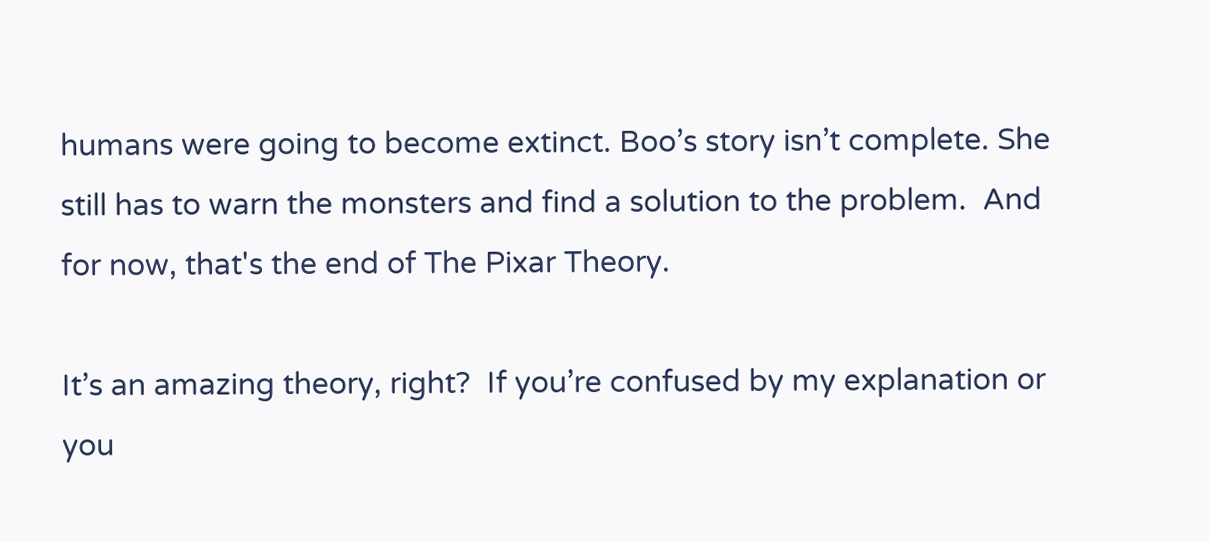humans were going to become extinct. Boo’s story isn’t complete. She still has to warn the monsters and find a solution to the problem.  And for now, that's the end of The Pixar Theory.

It’s an amazing theory, right?  If you’re confused by my explanation or you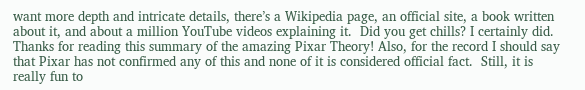want more depth and intricate details, there’s a Wikipedia page, an official site, a book written about it, and about a million YouTube videos explaining it.  Did you get chills? I certainly did. Thanks for reading this summary of the amazing Pixar Theory! Also, for the record I should say that Pixar has not confirmed any of this and none of it is considered official fact.  Still, it is really fun to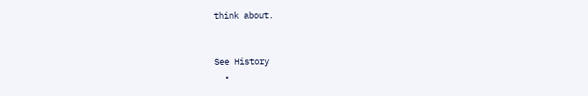think about.


See History
  •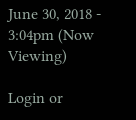June 30, 2018 - 3:04pm (Now Viewing)

Login or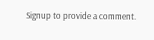Signup to provide a comment.